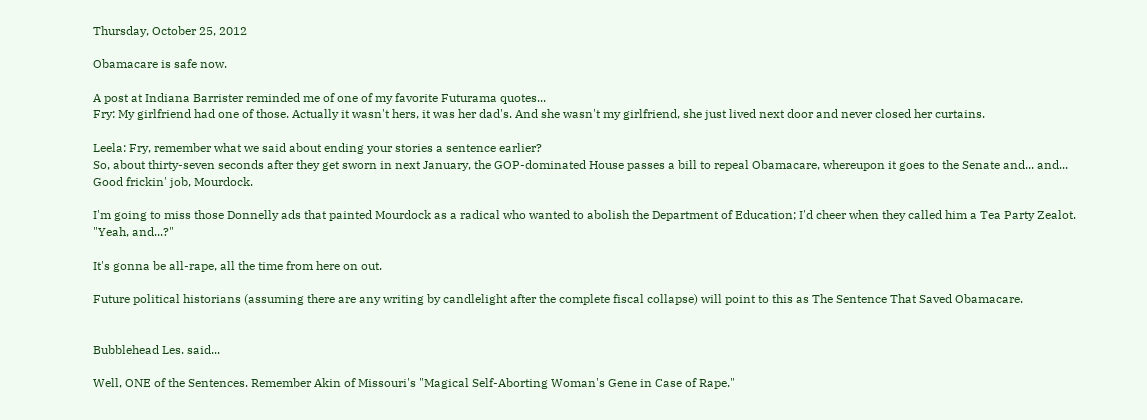Thursday, October 25, 2012

Obamacare is safe now.

A post at Indiana Barrister reminded me of one of my favorite Futurama quotes...
Fry: My girlfriend had one of those. Actually it wasn't hers, it was her dad's. And she wasn't my girlfriend, she just lived next door and never closed her curtains.

Leela: Fry, remember what we said about ending your stories a sentence earlier?
So, about thirty-seven seconds after they get sworn in next January, the GOP-dominated House passes a bill to repeal Obamacare, whereupon it goes to the Senate and... and... Good frickin' job, Mourdock.

I'm going to miss those Donnelly ads that painted Mourdock as a radical who wanted to abolish the Department of Education; I'd cheer when they called him a Tea Party Zealot. "Yeah, and...?"

It's gonna be all-rape, all the time from here on out.

Future political historians (assuming there are any writing by candlelight after the complete fiscal collapse) will point to this as The Sentence That Saved Obamacare.


Bubblehead Les. said...

Well, ONE of the Sentences. Remember Akin of Missouri's "Magical Self-Aborting Woman's Gene in Case of Rape."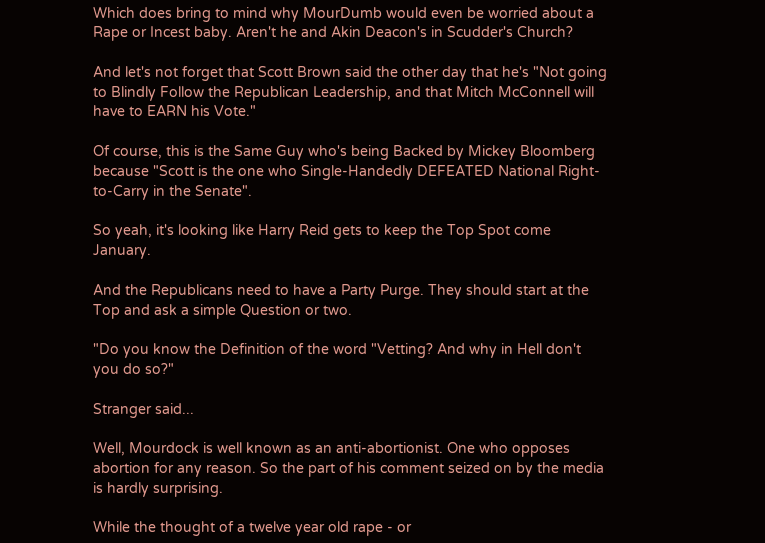Which does bring to mind why MourDumb would even be worried about a Rape or Incest baby. Aren't he and Akin Deacon's in Scudder's Church?

And let's not forget that Scott Brown said the other day that he's "Not going to Blindly Follow the Republican Leadership, and that Mitch McConnell will have to EARN his Vote."

Of course, this is the Same Guy who's being Backed by Mickey Bloomberg because "Scott is the one who Single-Handedly DEFEATED National Right-to-Carry in the Senate".

So yeah, it's looking like Harry Reid gets to keep the Top Spot come January.

And the Republicans need to have a Party Purge. They should start at the Top and ask a simple Question or two.

"Do you know the Definition of the word "Vetting? And why in Hell don't you do so?"

Stranger said...

Well, Mourdock is well known as an anti-abortionist. One who opposes abortion for any reason. So the part of his comment seized on by the media is hardly surprising.

While the thought of a twelve year old rape - or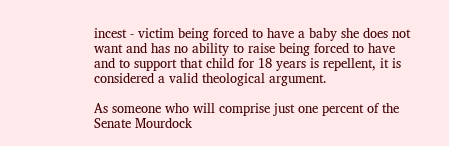incest - victim being forced to have a baby she does not want and has no ability to raise being forced to have and to support that child for 18 years is repellent, it is considered a valid theological argument.

As someone who will comprise just one percent of the Senate Mourdock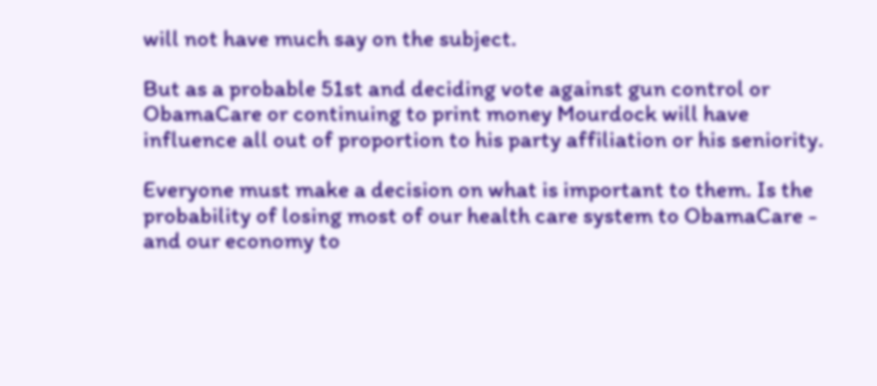will not have much say on the subject.

But as a probable 51st and deciding vote against gun control or ObamaCare or continuing to print money Mourdock will have influence all out of proportion to his party affiliation or his seniority.

Everyone must make a decision on what is important to them. Is the probability of losing most of our health care system to ObamaCare - and our economy to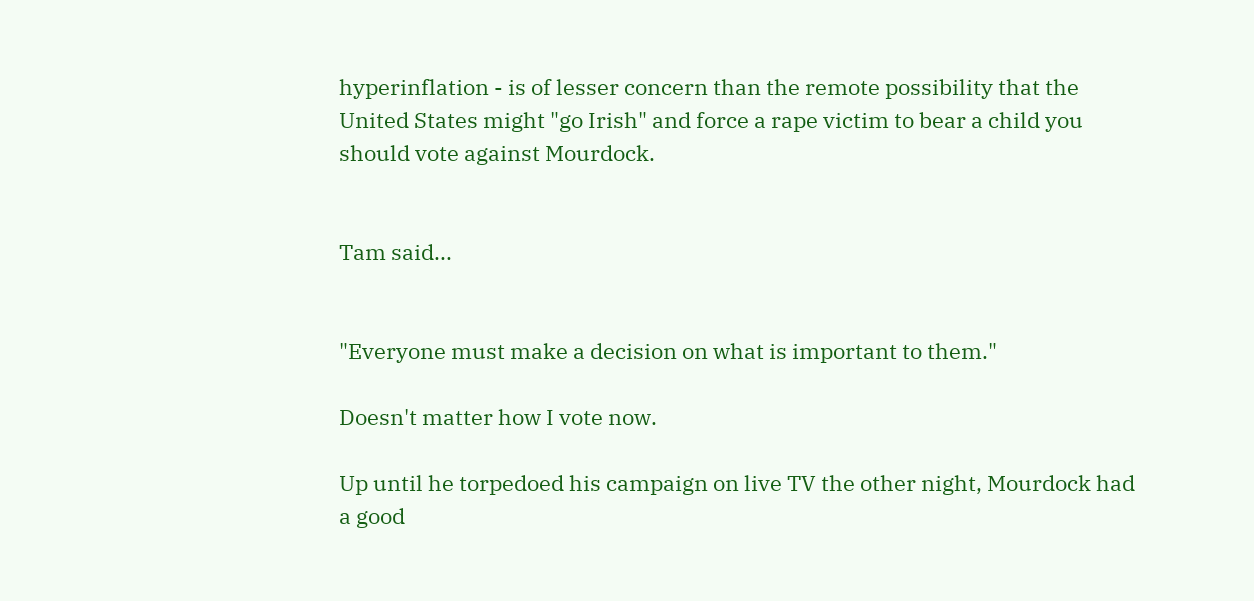hyperinflation - is of lesser concern than the remote possibility that the United States might "go Irish" and force a rape victim to bear a child you should vote against Mourdock.


Tam said...


"Everyone must make a decision on what is important to them."

Doesn't matter how I vote now.

Up until he torpedoed his campaign on live TV the other night, Mourdock had a good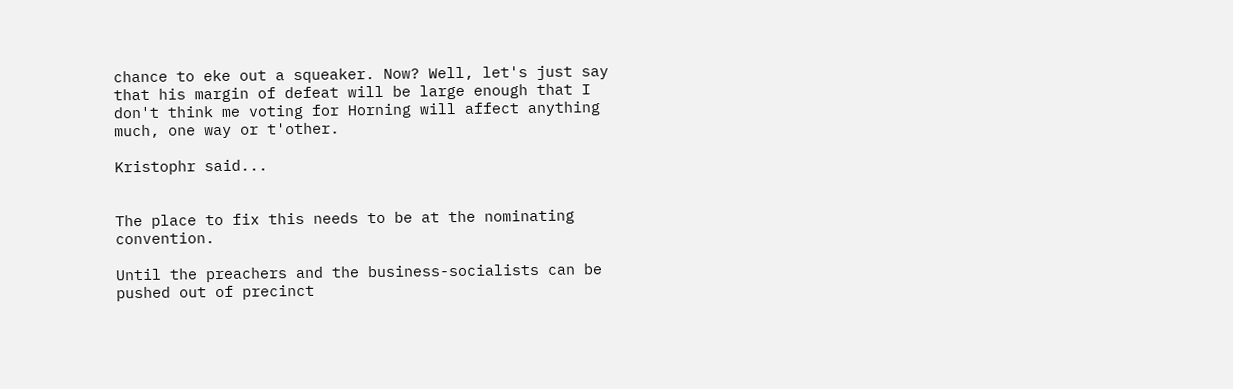chance to eke out a squeaker. Now? Well, let's just say that his margin of defeat will be large enough that I don't think me voting for Horning will affect anything much, one way or t'other.

Kristophr said...


The place to fix this needs to be at the nominating convention.

Until the preachers and the business-socialists can be pushed out of precinct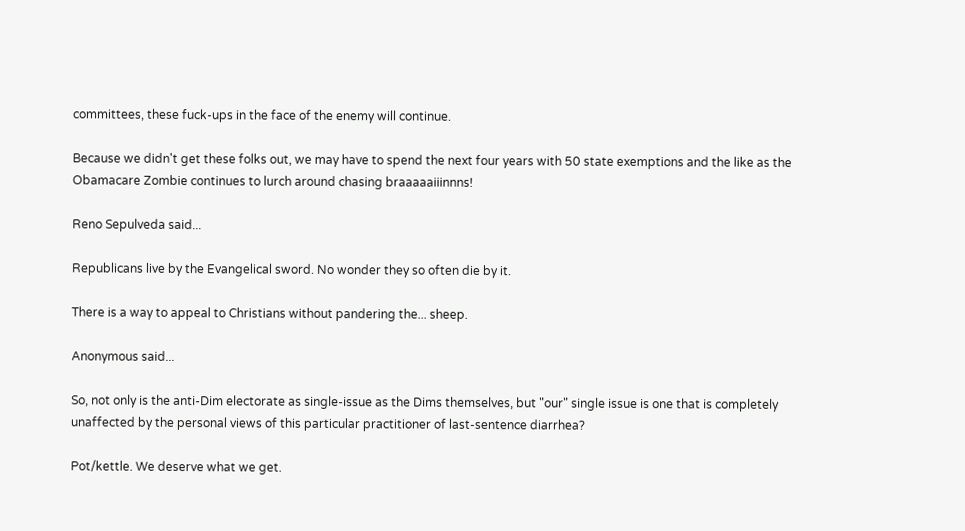committees, these fuck-ups in the face of the enemy will continue.

Because we didn't get these folks out, we may have to spend the next four years with 50 state exemptions and the like as the Obamacare Zombie continues to lurch around chasing braaaaaiiinnns!

Reno Sepulveda said...

Republicans live by the Evangelical sword. No wonder they so often die by it.

There is a way to appeal to Christians without pandering the... sheep.

Anonymous said...

So, not only is the anti-Dim electorate as single-issue as the Dims themselves, but "our" single issue is one that is completely unaffected by the personal views of this particular practitioner of last-sentence diarrhea?

Pot/kettle. We deserve what we get.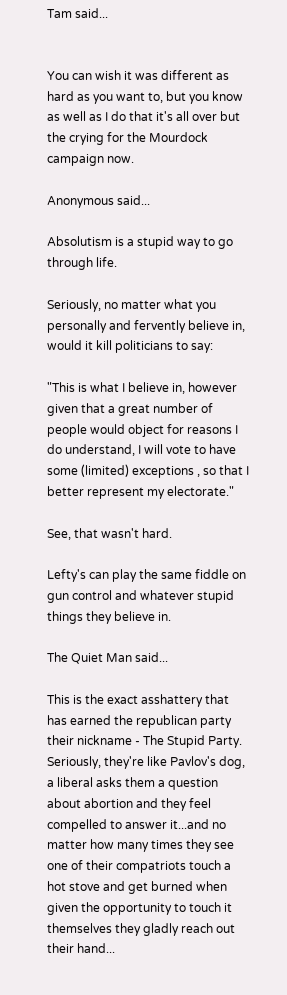Tam said...


You can wish it was different as hard as you want to, but you know as well as I do that it's all over but the crying for the Mourdock campaign now.

Anonymous said...

Absolutism is a stupid way to go through life.

Seriously, no matter what you personally and fervently believe in, would it kill politicians to say:

"This is what I believe in, however given that a great number of people would object for reasons I do understand, I will vote to have some (limited) exceptions , so that I better represent my electorate."

See, that wasn't hard.

Lefty's can play the same fiddle on gun control and whatever stupid things they believe in.

The Quiet Man said...

This is the exact asshattery that has earned the republican party their nickname - The Stupid Party. Seriously, they're like Pavlov's dog, a liberal asks them a question about abortion and they feel compelled to answer it...and no matter how many times they see one of their compatriots touch a hot stove and get burned when given the opportunity to touch it themselves they gladly reach out their hand...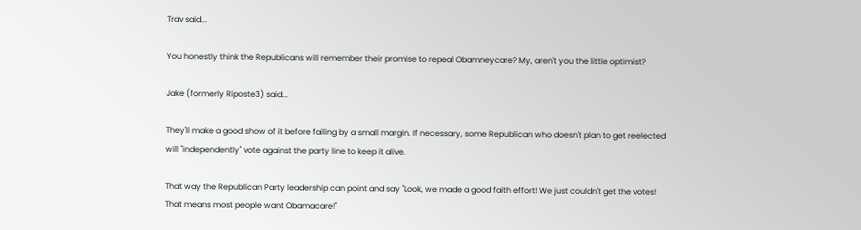Trav said...

You honestly think the Republicans will remember their promise to repeal Obamneycare? My, aren't you the little optimist?

Jake (formerly Riposte3) said...

They'll make a good show of it before failing by a small margin. If necessary, some Republican who doesn't plan to get reelected will "independently" vote against the party line to keep it alive.

That way the Republican Party leadership can point and say "Look, we made a good faith effort! We just couldn't get the votes! That means most people want Obamacare!"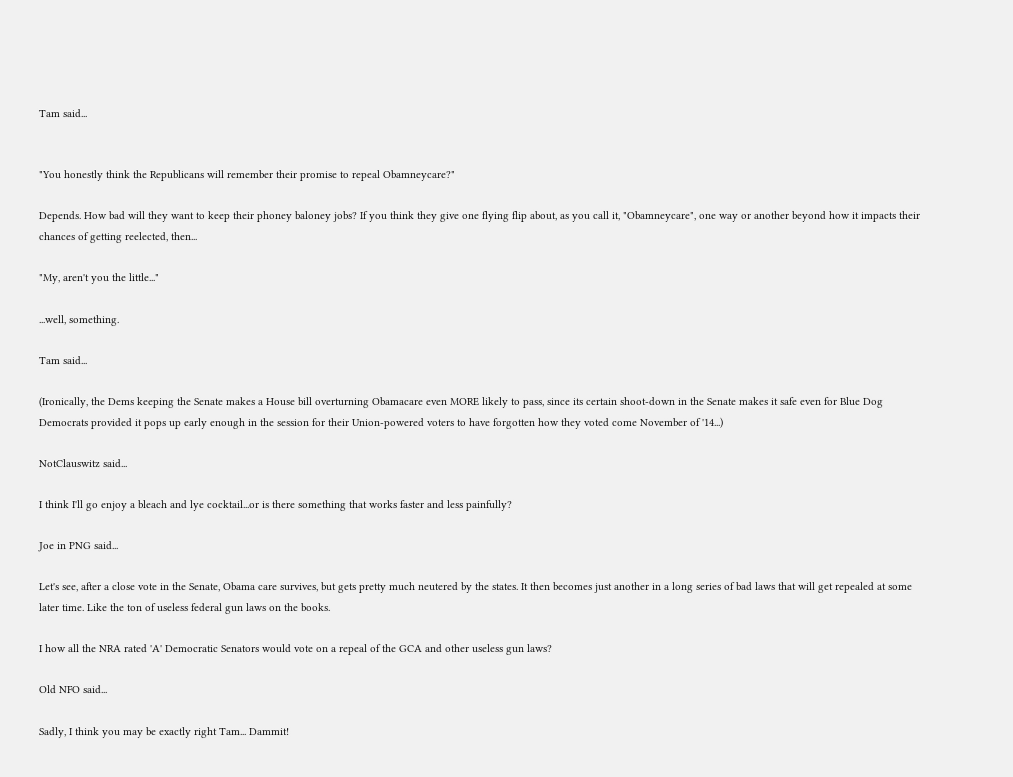Tam said...


"You honestly think the Republicans will remember their promise to repeal Obamneycare?"

Depends. How bad will they want to keep their phoney baloney jobs? If you think they give one flying flip about, as you call it, "Obamneycare", one way or another beyond how it impacts their chances of getting reelected, then...

"My, aren't you the little..."

...well, something.

Tam said...

(Ironically, the Dems keeping the Senate makes a House bill overturning Obamacare even MORE likely to pass, since its certain shoot-down in the Senate makes it safe even for Blue Dog Democrats provided it pops up early enough in the session for their Union-powered voters to have forgotten how they voted come November of '14...)

NotClauswitz said...

I think I'll go enjoy a bleach and lye cocktail...or is there something that works faster and less painfully?

Joe in PNG said...

Let's see, after a close vote in the Senate, Obama care survives, but gets pretty much neutered by the states. It then becomes just another in a long series of bad laws that will get repealed at some later time. Like the ton of useless federal gun laws on the books.

I how all the NRA rated 'A' Democratic Senators would vote on a repeal of the GCA and other useless gun laws?

Old NFO said...

Sadly, I think you may be exactly right Tam... Dammit!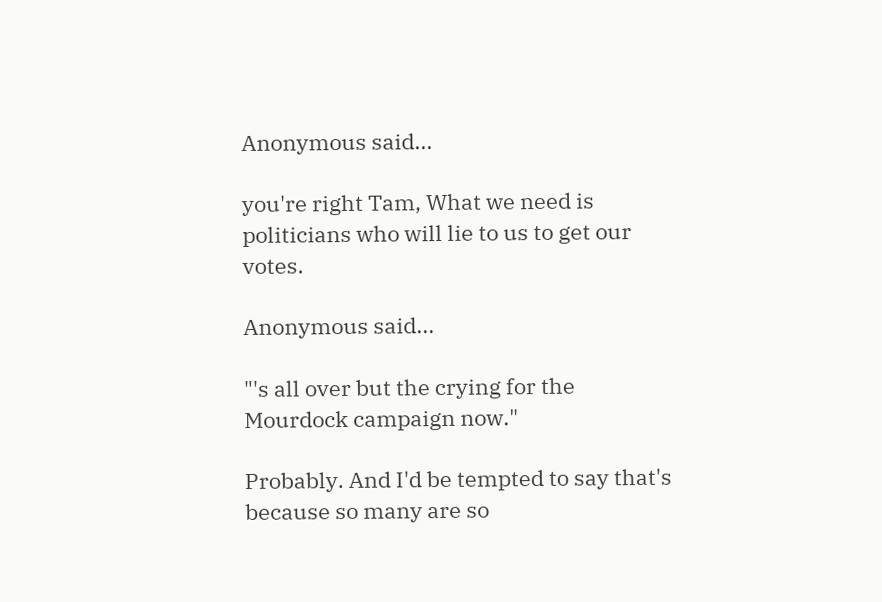Anonymous said...

you're right Tam, What we need is politicians who will lie to us to get our votes.

Anonymous said...

"'s all over but the crying for the Mourdock campaign now."

Probably. And I'd be tempted to say that's because so many are so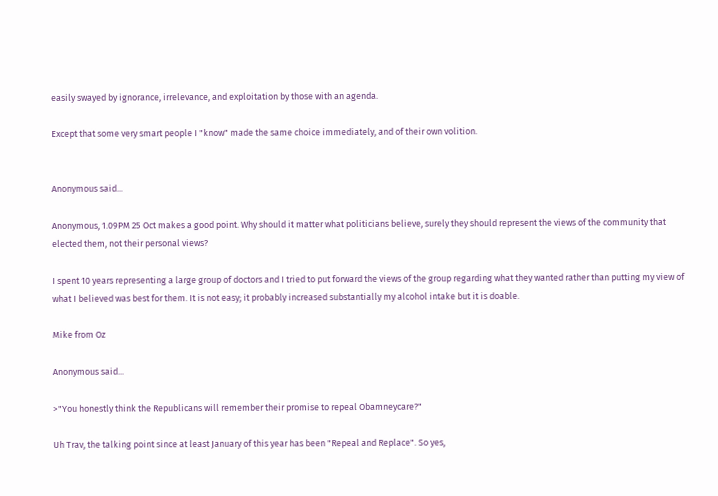easily swayed by ignorance, irrelevance, and exploitation by those with an agenda.

Except that some very smart people I "know" made the same choice immediately, and of their own volition.


Anonymous said...

Anonymous, 1.09PM 25 Oct makes a good point. Why should it matter what politicians believe, surely they should represent the views of the community that elected them, not their personal views?

I spent 10 years representing a large group of doctors and I tried to put forward the views of the group regarding what they wanted rather than putting my view of what I believed was best for them. It is not easy; it probably increased substantially my alcohol intake but it is doable.

Mike from Oz

Anonymous said...

>"You honestly think the Republicans will remember their promise to repeal Obamneycare?"

Uh Trav, the talking point since at least January of this year has been "Repeal and Replace". So yes,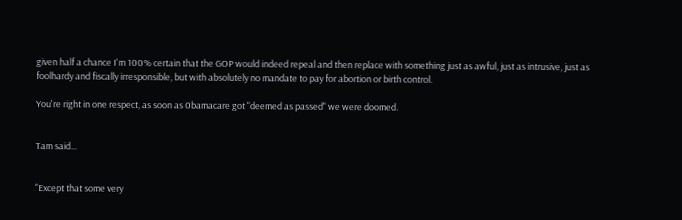given half a chance I'm 100% certain that the GOP would indeed repeal and then replace with something just as awful, just as intrusive, just as foolhardy and fiscally irresponsible, but with absolutely no mandate to pay for abortion or birth control.

You're right in one respect, as soon as 0bamacare got "deemed as passed" we were doomed.


Tam said...


"Except that some very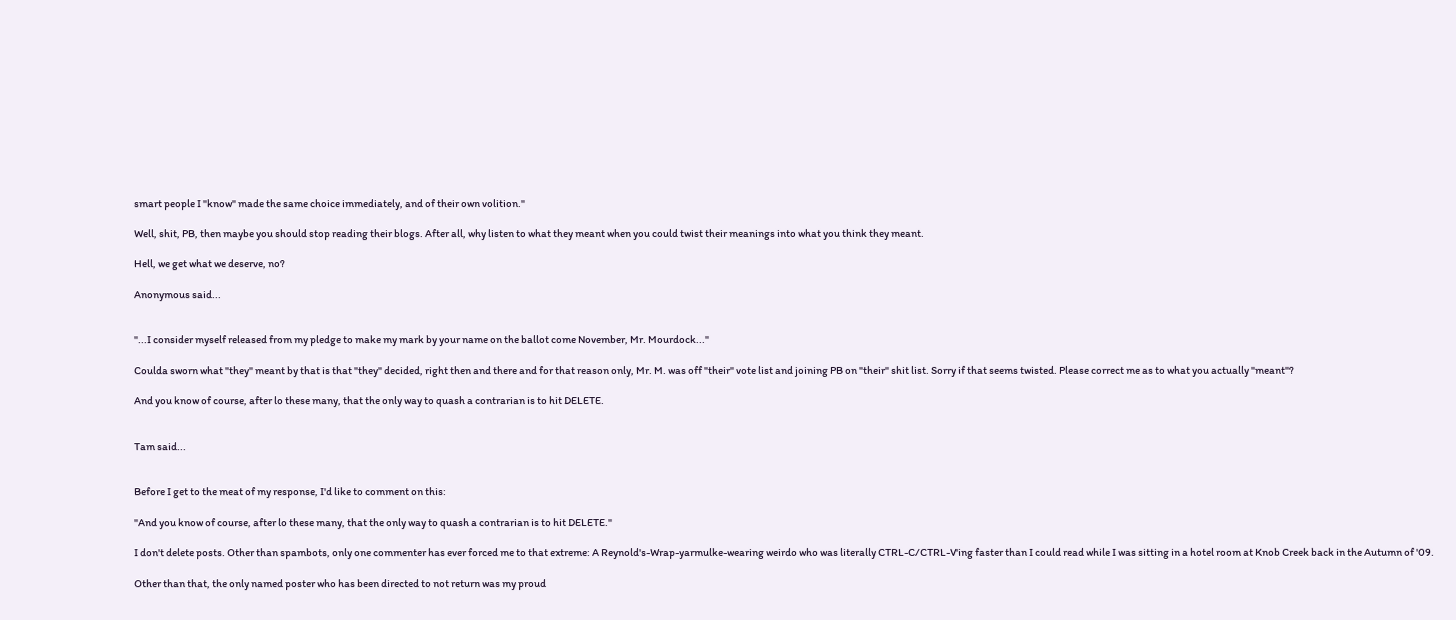smart people I "know" made the same choice immediately, and of their own volition."

Well, shit, PB, then maybe you should stop reading their blogs. After all, why listen to what they meant when you could twist their meanings into what you think they meant.

Hell, we get what we deserve, no?

Anonymous said...


"...I consider myself released from my pledge to make my mark by your name on the ballot come November, Mr. Mourdock..."

Coulda sworn what "they" meant by that is that "they" decided, right then and there and for that reason only, Mr. M. was off "their" vote list and joining PB on "their" shit list. Sorry if that seems twisted. Please correct me as to what you actually "meant"?

And you know of course, after lo these many, that the only way to quash a contrarian is to hit DELETE.


Tam said...


Before I get to the meat of my response, I'd like to comment on this:

"And you know of course, after lo these many, that the only way to quash a contrarian is to hit DELETE."

I don't delete posts. Other than spambots, only one commenter has ever forced me to that extreme: A Reynold's-Wrap-yarmulke-wearing weirdo who was literally CTRL-C/CTRL-V'ing faster than I could read while I was sitting in a hotel room at Knob Creek back in the Autumn of '09.

Other than that, the only named poster who has been directed to not return was my proud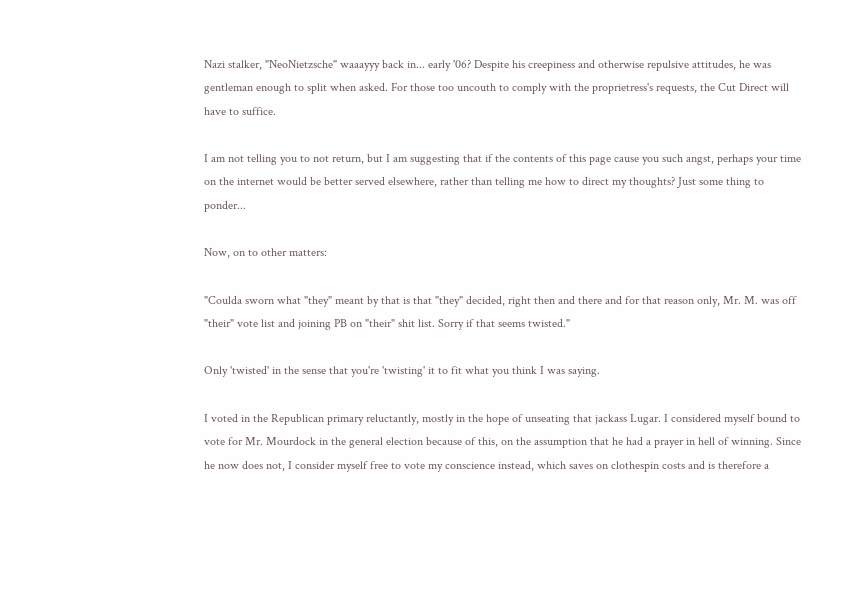Nazi stalker, "NeoNietzsche" waaayyy back in... early '06? Despite his creepiness and otherwise repulsive attitudes, he was gentleman enough to split when asked. For those too uncouth to comply with the proprietress's requests, the Cut Direct will have to suffice.

I am not telling you to not return, but I am suggesting that if the contents of this page cause you such angst, perhaps your time on the internet would be better served elsewhere, rather than telling me how to direct my thoughts? Just some thing to ponder...

Now, on to other matters:

"Coulda sworn what "they" meant by that is that "they" decided, right then and there and for that reason only, Mr. M. was off "their" vote list and joining PB on "their" shit list. Sorry if that seems twisted."

Only 'twisted' in the sense that you're 'twisting' it to fit what you think I was saying.

I voted in the Republican primary reluctantly, mostly in the hope of unseating that jackass Lugar. I considered myself bound to vote for Mr. Mourdock in the general election because of this, on the assumption that he had a prayer in hell of winning. Since he now does not, I consider myself free to vote my conscience instead, which saves on clothespin costs and is therefore a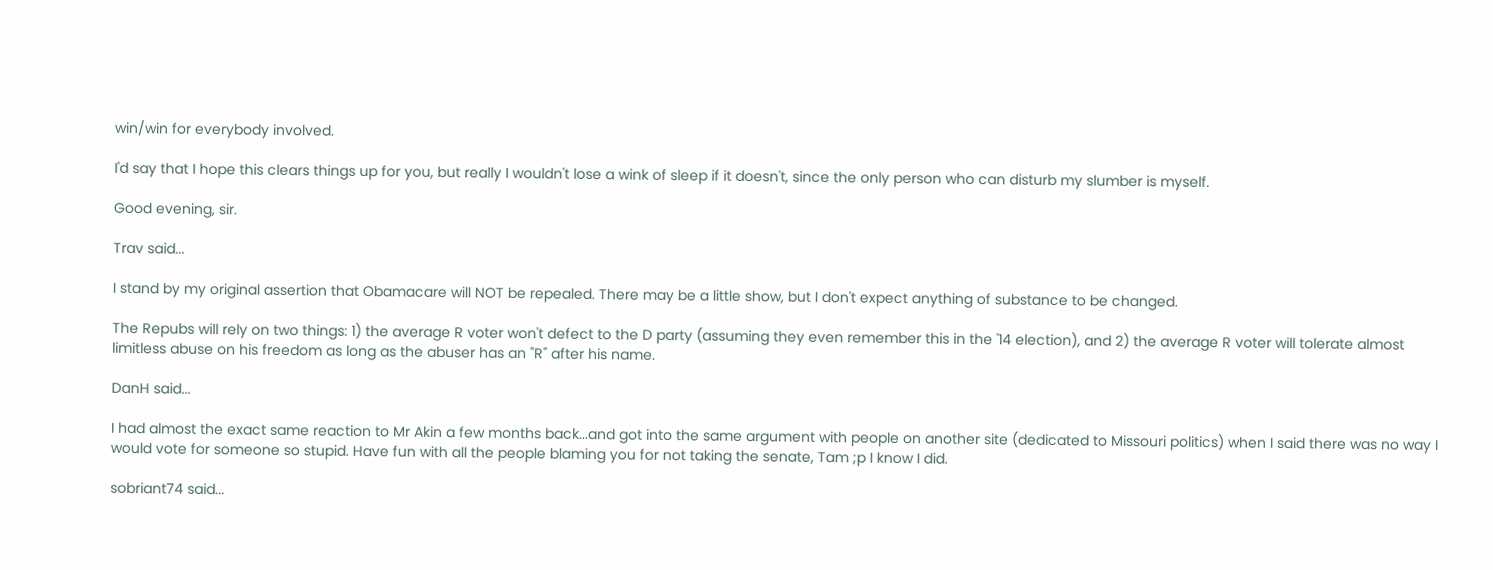win/win for everybody involved.

I'd say that I hope this clears things up for you, but really I wouldn't lose a wink of sleep if it doesn't, since the only person who can disturb my slumber is myself.

Good evening, sir.

Trav said...

I stand by my original assertion that Obamacare will NOT be repealed. There may be a little show, but I don't expect anything of substance to be changed.

The Repubs will rely on two things: 1) the average R voter won't defect to the D party (assuming they even remember this in the '14 election), and 2) the average R voter will tolerate almost limitless abuse on his freedom as long as the abuser has an "R" after his name.

DanH said...

I had almost the exact same reaction to Mr Akin a few months back...and got into the same argument with people on another site (dedicated to Missouri politics) when I said there was no way I would vote for someone so stupid. Have fun with all the people blaming you for not taking the senate, Tam ;p I know I did.

sobriant74 said...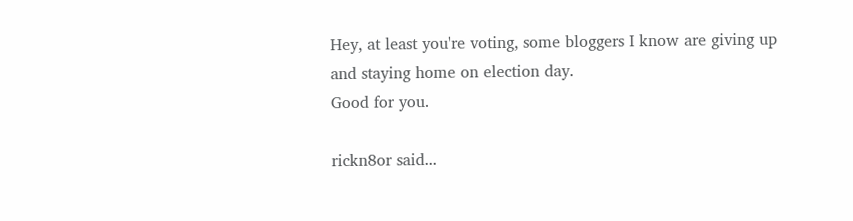Hey, at least you're voting, some bloggers I know are giving up and staying home on election day.
Good for you.

rickn8or said...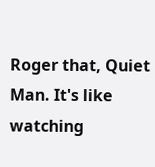Roger that, Quiet Man. It's like watching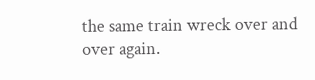the same train wreck over and over again.